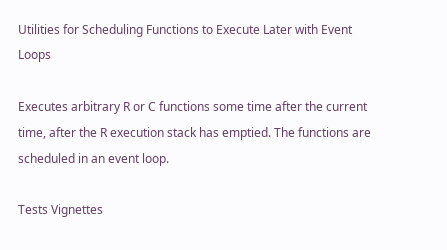Utilities for Scheduling Functions to Execute Later with Event Loops

Executes arbitrary R or C functions some time after the current time, after the R execution stack has emptied. The functions are scheduled in an event loop.

Tests Vignettes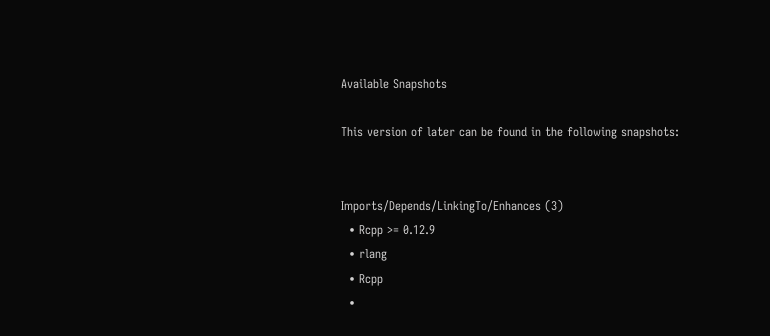Available Snapshots

This version of later can be found in the following snapshots:


Imports/Depends/LinkingTo/Enhances (3)
  • Rcpp >= 0.12.9
  • rlang
  • Rcpp
  •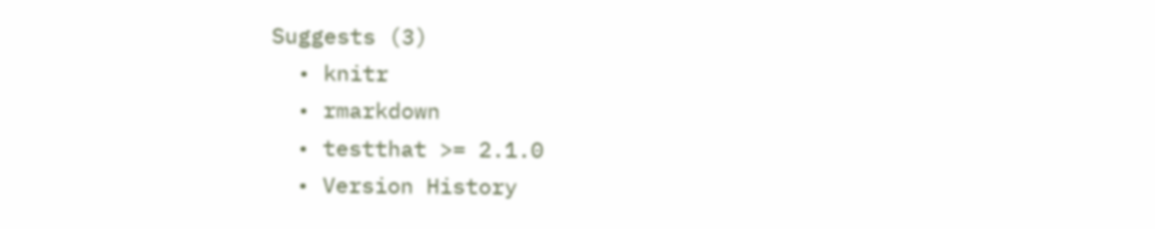Suggests (3)
  • knitr
  • rmarkdown
  • testthat >= 2.1.0
  • Version History